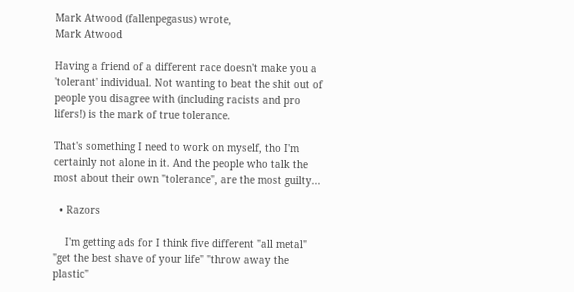Mark Atwood (fallenpegasus) wrote,
Mark Atwood

Having a friend of a different race doesn't make you a 'tolerant' individual. Not wanting to beat the shit out of people you disagree with (including racists and pro lifers!) is the mark of true tolerance.

That's something I need to work on myself, tho I'm certainly not alone in it. And the people who talk the most about their own "tolerance", are the most guilty...

  • Razors

    I'm getting ads for I think five different "all metal" "get the best shave of your life" "throw away the plastic"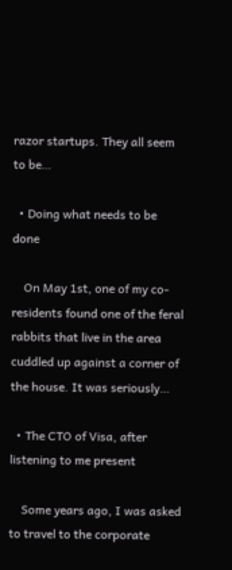razor startups. They all seem to be…

  • Doing what needs to be done

    On May 1st, one of my co-residents found one of the feral rabbits that live in the area cuddled up against a corner of the house. It was seriously…

  • The CTO of Visa, after listening to me present

    Some years ago, I was asked to travel to the corporate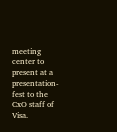meeting center to present at a presentation-fest to the CxO staff of Visa.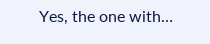Yes, the one with…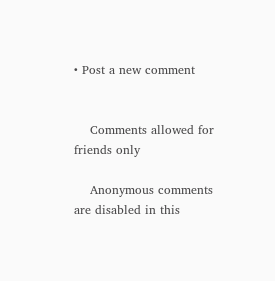• Post a new comment


    Comments allowed for friends only

    Anonymous comments are disabled in this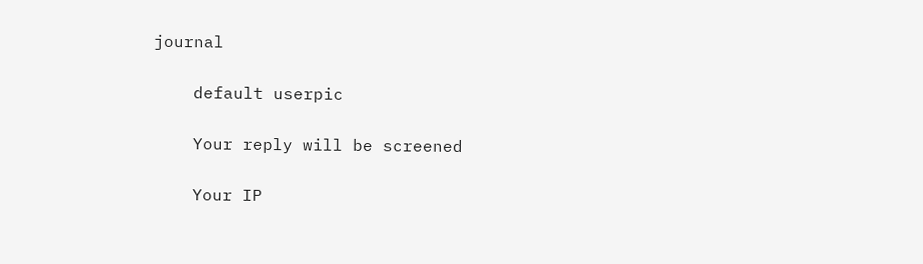journal

    default userpic

    Your reply will be screened

    Your IP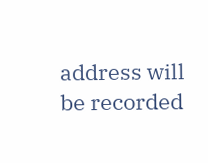address will be recorded